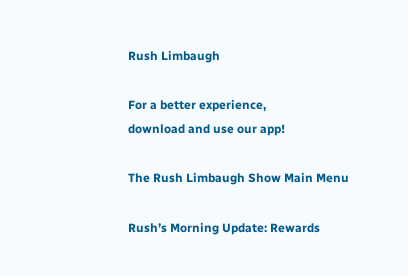Rush Limbaugh

For a better experience,
download and use our app!

The Rush Limbaugh Show Main Menu

Rush’s Morning Update: Rewards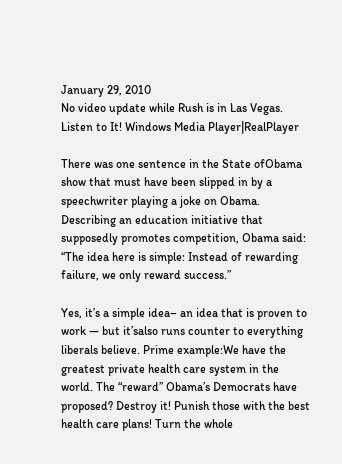January 29, 2010
No video update while Rush is in Las Vegas.
Listen to It! Windows Media Player|RealPlayer

There was one sentence in the State ofObama show that must have been slipped in by a speechwriter playing a joke on Obama. Describing an education initiative that supposedly promotes competition, Obama said: “The idea here is simple: Instead of rewarding failure, we only reward success.”

Yes, it’s a simple idea– an idea that is proven to work — but it’salso runs counter to everything liberals believe. Prime example:We have the greatest private health care system in the world. The “reward” Obama’s Democrats have proposed? Destroy it! Punish those with the best health care plans! Turn the whole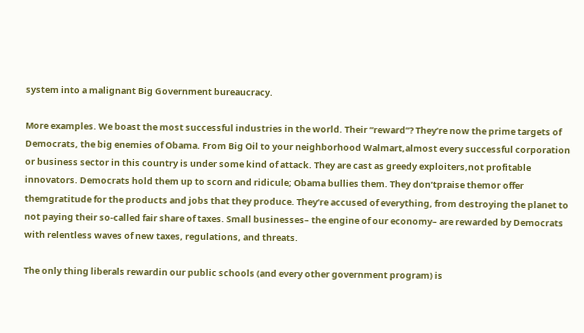system into a malignant Big Government bureaucracy.

More examples. We boast the most successful industries in the world. Their “reward”? They’re now the prime targets of Democrats, the big enemies of Obama. From Big Oil to your neighborhood Walmart,almost every successful corporation or business sector in this country is under some kind of attack. They are cast as greedy exploiters,not profitable innovators. Democrats hold them up to scorn and ridicule; Obama bullies them. They don’tpraise themor offer themgratitude for the products and jobs that they produce. They’re accused of everything, from destroying the planet to not paying their so-called fair share of taxes. Small businesses– the engine of our economy– are rewarded by Democrats with relentless waves of new taxes, regulations, and threats.

The only thing liberals rewardin our public schools (and every other government program) is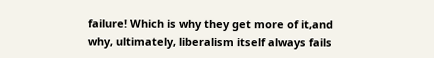failure! Which is why they get more of it,and why, ultimately, liberalism itself always fails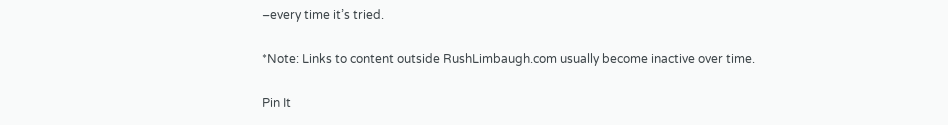–every time it’s tried.

*Note: Links to content outside RushLimbaugh.com usually become inactive over time.

Pin It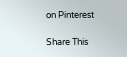on Pinterest

Share This